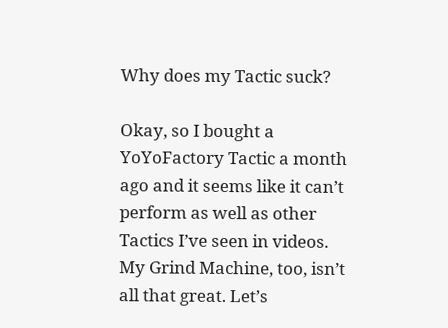Why does my Tactic suck?

Okay, so I bought a YoYoFactory Tactic a month ago and it seems like it can’t perform as well as other Tactics I’ve seen in videos. My Grind Machine, too, isn’t all that great. Let’s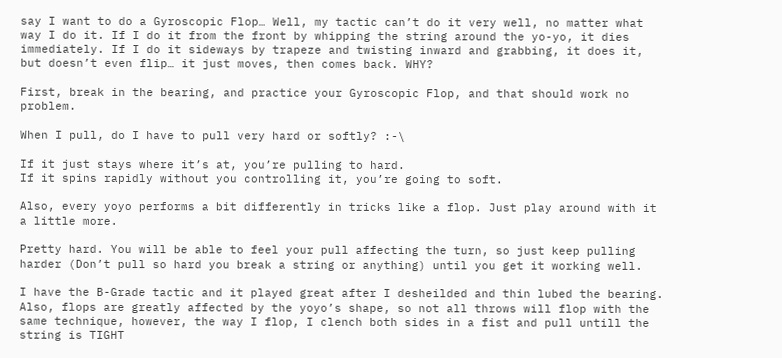say I want to do a Gyroscopic Flop… Well, my tactic can’t do it very well, no matter what way I do it. If I do it from the front by whipping the string around the yo-yo, it dies immediately. If I do it sideways by trapeze and twisting inward and grabbing, it does it, but doesn’t even flip… it just moves, then comes back. WHY?

First, break in the bearing, and practice your Gyroscopic Flop, and that should work no problem.

When I pull, do I have to pull very hard or softly? :-\

If it just stays where it’s at, you’re pulling to hard.
If it spins rapidly without you controlling it, you’re going to soft.

Also, every yoyo performs a bit differently in tricks like a flop. Just play around with it a little more.

Pretty hard. You will be able to feel your pull affecting the turn, so just keep pulling harder (Don’t pull so hard you break a string or anything) until you get it working well.

I have the B-Grade tactic and it played great after I desheilded and thin lubed the bearing. Also, flops are greatly affected by the yoyo’s shape, so not all throws will flop with the same technique, however, the way I flop, I clench both sides in a fist and pull untill the string is TIGHT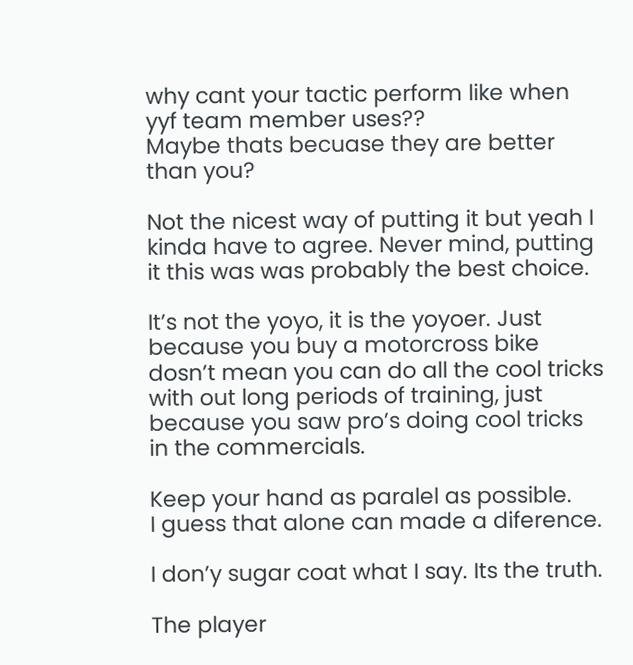why cant your tactic perform like when yyf team member uses??
Maybe thats becuase they are better than you?

Not the nicest way of putting it but yeah I kinda have to agree. Never mind, putting it this was was probably the best choice.

It’s not the yoyo, it is the yoyoer. Just because you buy a motorcross bike dosn’t mean you can do all the cool tricks with out long periods of training, just because you saw pro’s doing cool tricks in the commercials.

Keep your hand as paralel as possible.
I guess that alone can made a diference.

I don’y sugar coat what I say. Its the truth.

The player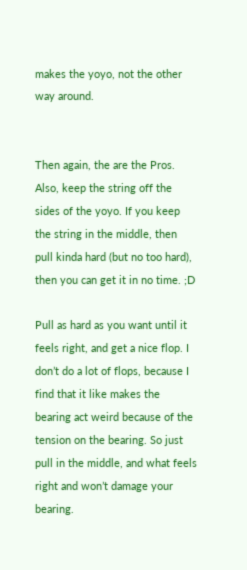makes the yoyo, not the other way around.


Then again, the are the Pros. Also, keep the string off the sides of the yoyo. If you keep the string in the middle, then pull kinda hard (but no too hard), then you can get it in no time. ;D

Pull as hard as you want until it feels right, and get a nice flop. I don’t do a lot of flops, because I find that it like makes the bearing act weird because of the tension on the bearing. So just pull in the middle, and what feels right and won’t damage your bearing.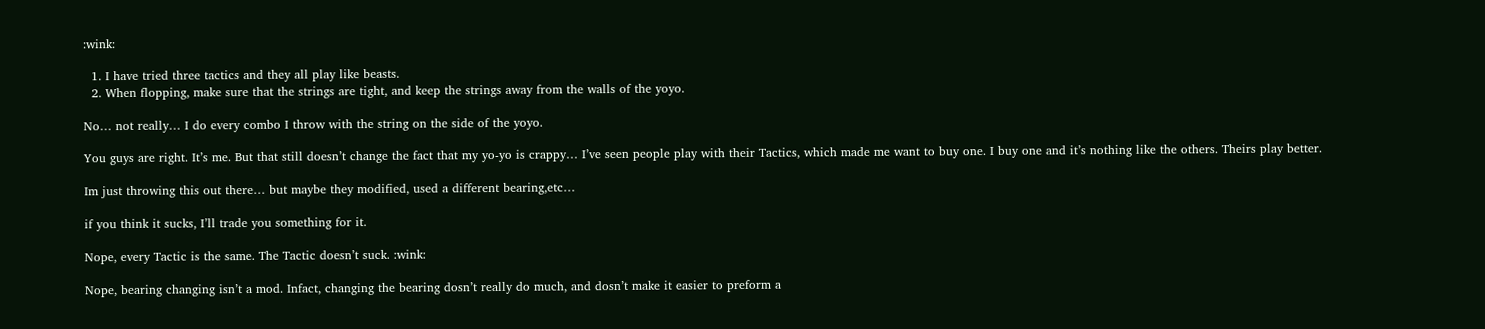:wink:

  1. I have tried three tactics and they all play like beasts.
  2. When flopping, make sure that the strings are tight, and keep the strings away from the walls of the yoyo.

No… not really… I do every combo I throw with the string on the side of the yoyo.

You guys are right. It’s me. But that still doesn’t change the fact that my yo-yo is crappy… I’ve seen people play with their Tactics, which made me want to buy one. I buy one and it’s nothing like the others. Theirs play better.

Im just throwing this out there… but maybe they modified, used a different bearing,etc…

if you think it sucks, I’ll trade you something for it.

Nope, every Tactic is the same. The Tactic doesn’t suck. :wink:

Nope, bearing changing isn’t a mod. Infact, changing the bearing dosn’t really do much, and dosn’t make it easier to preform a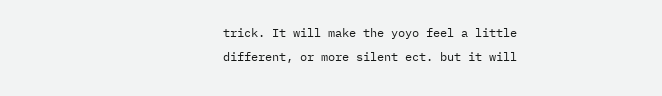trick. It will make the yoyo feel a little different, or more silent ect. but it will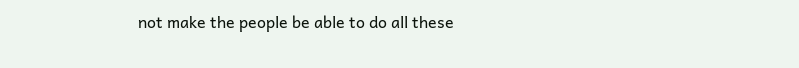not make the people be able to do all these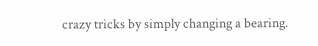crazy tricks by simply changing a bearing.